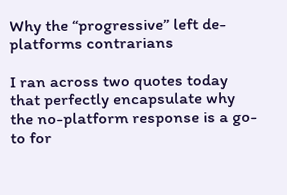Why the “progressive” left de-platforms contrarians

I ran across two quotes today that perfectly encapsulate why the no-platform response is a go-to for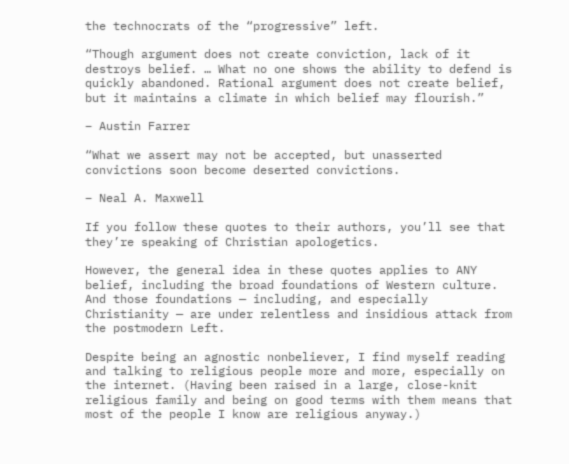the technocrats of the “progressive” left.

“Though argument does not create conviction, lack of it destroys belief. … What no one shows the ability to defend is quickly abandoned. Rational argument does not create belief, but it maintains a climate in which belief may flourish.”

– Austin Farrer

“What we assert may not be accepted, but unasserted convictions soon become deserted convictions.

– Neal A. Maxwell

If you follow these quotes to their authors, you’ll see that they’re speaking of Christian apologetics.

However, the general idea in these quotes applies to ANY belief, including the broad foundations of Western culture. And those foundations — including, and especially Christianity — are under relentless and insidious attack from the postmodern Left.

Despite being an agnostic nonbeliever, I find myself reading and talking to religious people more and more, especially on the internet. (Having been raised in a large, close-knit religious family and being on good terms with them means that most of the people I know are religious anyway.)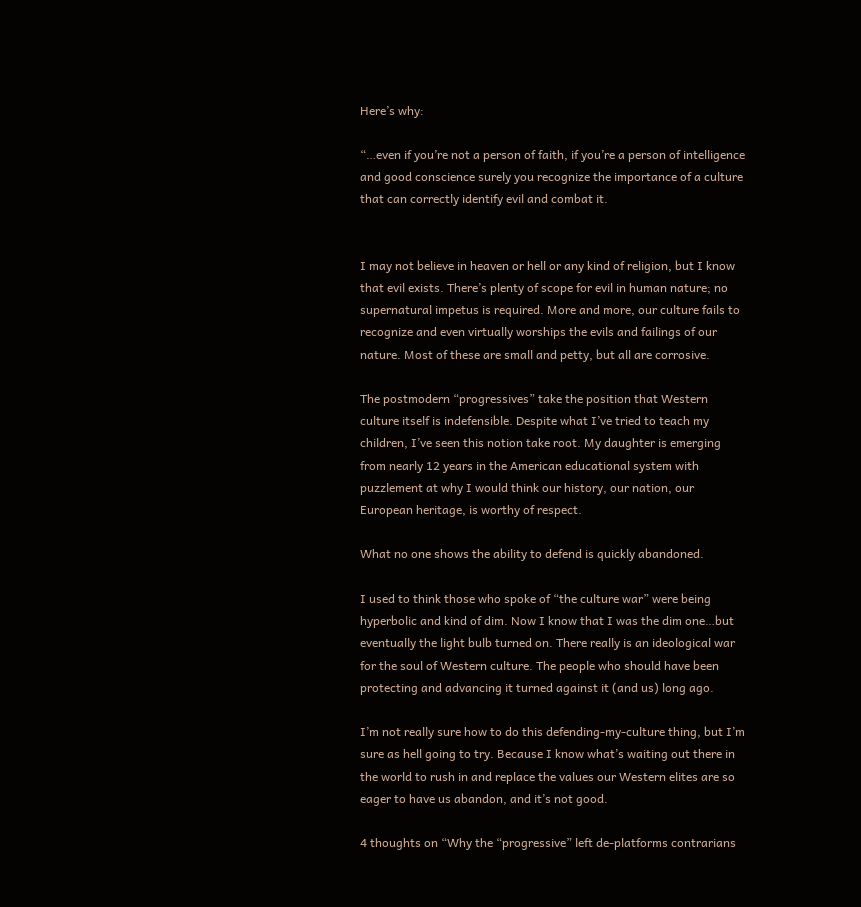Here’s why:

“…even if you’re not a person of faith, if you’re a person of intelligence and good conscience surely you recognize the importance of a culture that can correctly identify evil and combat it.


I may not believe in heaven or hell or any kind of religion, but I know that evil exists. There’s plenty of scope for evil in human nature; no supernatural impetus is required. More and more, our culture fails to recognize and even virtually worships the evils and failings of our nature. Most of these are small and petty, but all are corrosive.

The postmodern “progressives” take the position that Western culture itself is indefensible. Despite what I’ve tried to teach my children, I’ve seen this notion take root. My daughter is emerging from nearly 12 years in the American educational system with puzzlement at why I would think our history, our nation, our European heritage, is worthy of respect.

What no one shows the ability to defend is quickly abandoned.

I used to think those who spoke of “the culture war” were being hyperbolic and kind of dim. Now I know that I was the dim one…but eventually the light bulb turned on. There really is an ideological war for the soul of Western culture. The people who should have been protecting and advancing it turned against it (and us) long ago.

I’m not really sure how to do this defending-my-culture thing, but I’m sure as hell going to try. Because I know what’s waiting out there in the world to rush in and replace the values our Western elites are so eager to have us abandon, and it’s not good.

4 thoughts on “Why the “progressive” left de-platforms contrarians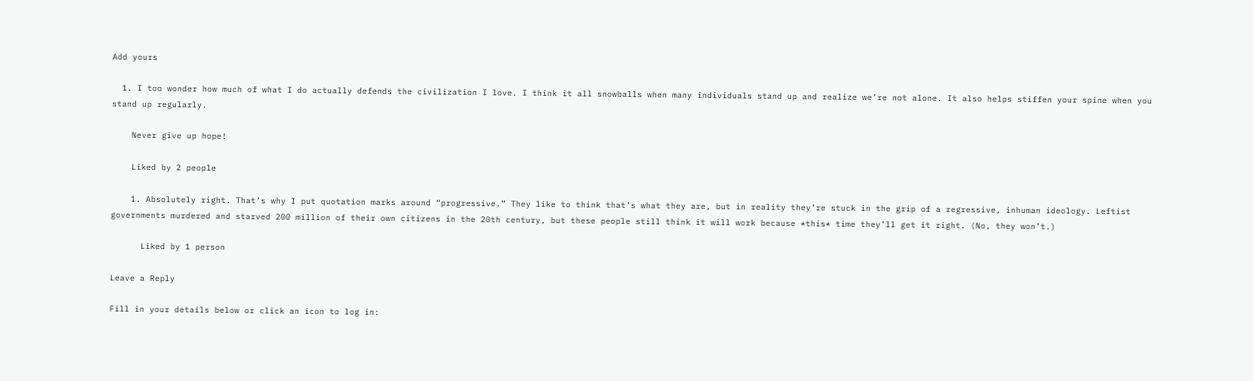Add yours

  1. I too wonder how much of what I do actually defends the civilization I love. I think it all snowballs when many individuals stand up and realize we’re not alone. It also helps stiffen your spine when you stand up regularly.

    Never give up hope!

    Liked by 2 people

    1. Absolutely right. That’s why I put quotation marks around “progressive.” They like to think that’s what they are, but in reality they’re stuck in the grip of a regressive, inhuman ideology. Leftist governments murdered and starved 200 million of their own citizens in the 20th century, but these people still think it will work because *this* time they’ll get it right. (No, they won’t.)

      Liked by 1 person

Leave a Reply

Fill in your details below or click an icon to log in: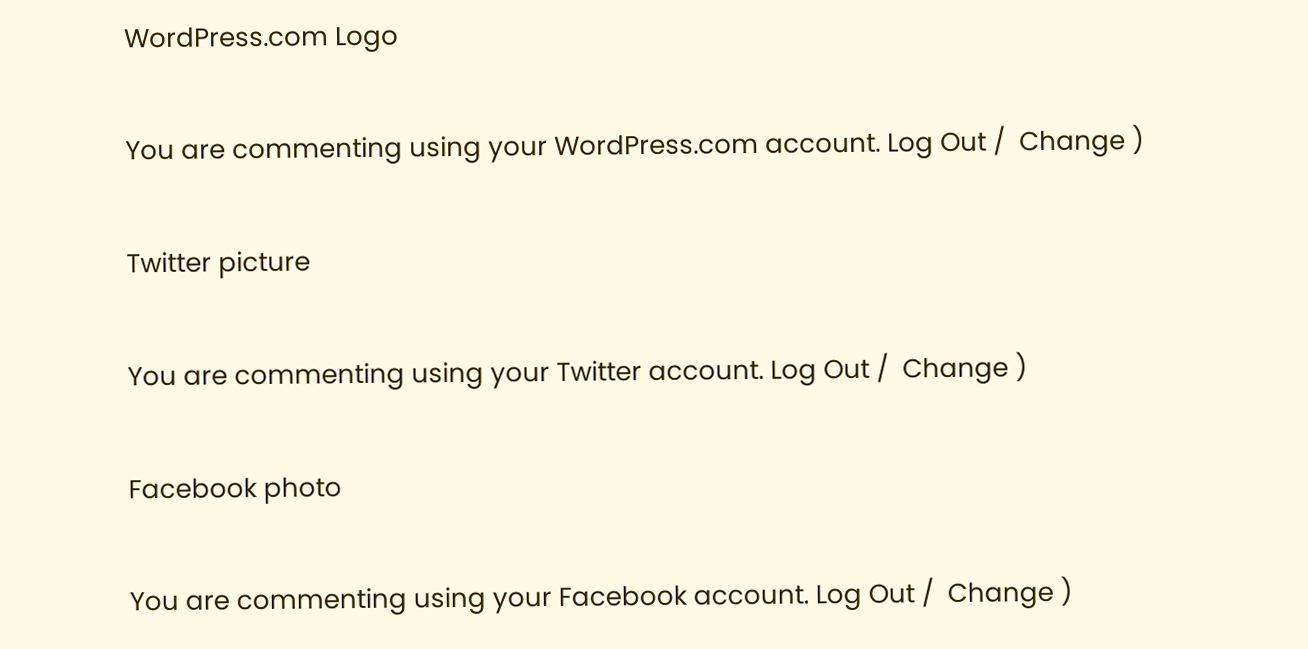WordPress.com Logo

You are commenting using your WordPress.com account. Log Out /  Change )

Twitter picture

You are commenting using your Twitter account. Log Out /  Change )

Facebook photo

You are commenting using your Facebook account. Log Out /  Change )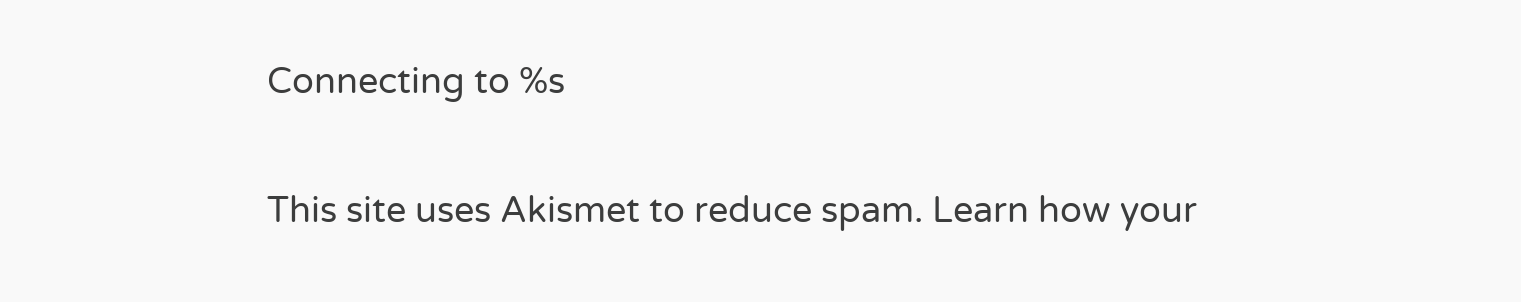Connecting to %s

This site uses Akismet to reduce spam. Learn how your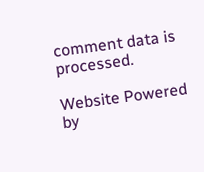comment data is processed.

Website Powered by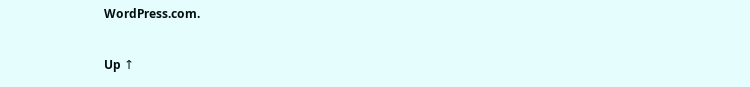WordPress.com.

Up ↑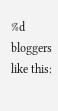%d bloggers like this: